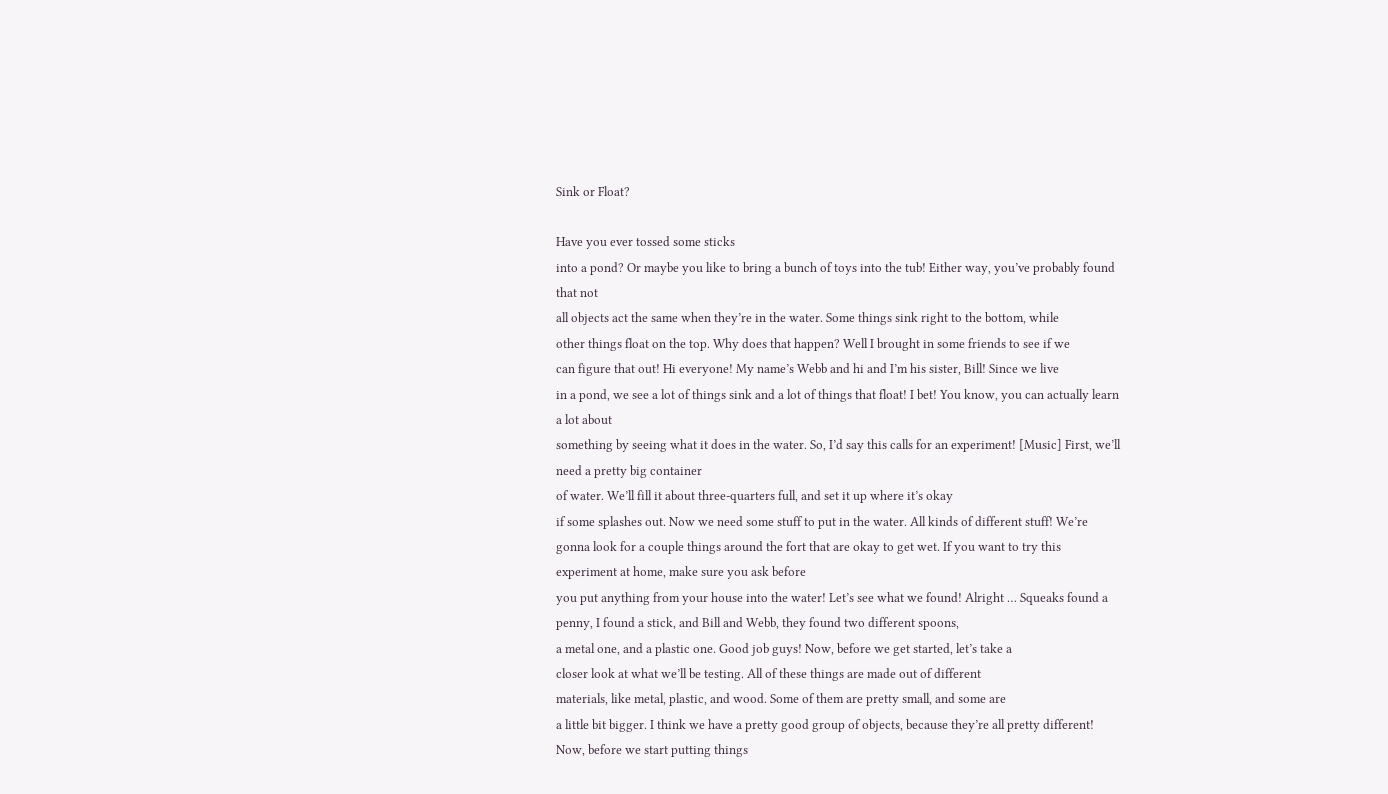Sink or Float?

Have you ever tossed some sticks
into a pond? Or maybe you like to bring a bunch of toys into the tub! Either way, you’ve probably found that not
all objects act the same when they’re in the water. Some things sink right to the bottom, while
other things float on the top. Why does that happen? Well I brought in some friends to see if we
can figure that out! Hi everyone! My name’s Webb and hi and I’m his sister, Bill! Since we live
in a pond, we see a lot of things sink and a lot of things that float! I bet! You know, you can actually learn a lot about
something by seeing what it does in the water. So, I’d say this calls for an experiment! [Music] First, we’ll need a pretty big container
of water. We’ll fill it about three-quarters full, and set it up where it’s okay
if some splashes out. Now we need some stuff to put in the water. All kinds of different stuff! We’re gonna look for a couple things around the fort that are okay to get wet. If you want to try this experiment at home, make sure you ask before
you put anything from your house into the water! Let’s see what we found! Alright … Squeaks found a penny, I found a stick, and Bill and Webb, they found two different spoons,
a metal one, and a plastic one. Good job guys! Now, before we get started, let’s take a
closer look at what we’ll be testing. All of these things are made out of different
materials, like metal, plastic, and wood. Some of them are pretty small, and some are
a little bit bigger. I think we have a pretty good group of objects, because they’re all pretty different! Now, before we start putting things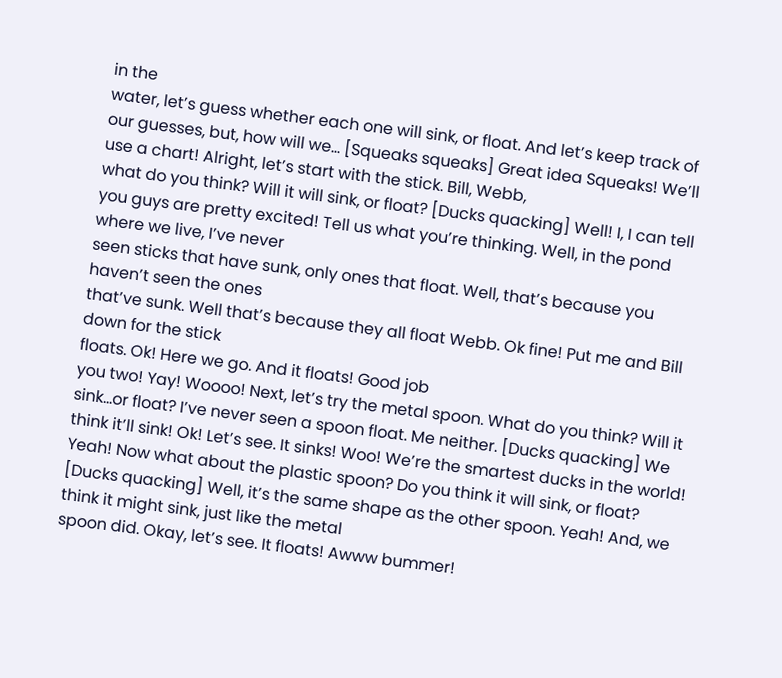in the
water, let’s guess whether each one will sink, or float. And let’s keep track of
our guesses, but, how will we… [Squeaks squeaks] Great idea Squeaks! We’ll use a chart! Alright, let’s start with the stick. Bill, Webb,
what do you think? Will it will sink, or float? [Ducks quacking] Well! I, I can tell you guys are pretty excited! Tell us what you’re thinking. Well, in the pond where we live, I’ve never
seen sticks that have sunk, only ones that float. Well, that’s because you haven’t seen the ones
that’ve sunk. Well that’s because they all float Webb. Ok fine! Put me and Bill down for the stick
floats. Ok! Here we go. And it floats! Good job
you two! Yay! Woooo! Next, let’s try the metal spoon. What do you think? Will it sink…or float? I’ve never seen a spoon float. Me neither. [Ducks quacking] We think it’ll sink! Ok! Let’s see. It sinks! Woo! We’re the smartest ducks in the world! Yeah! Now what about the plastic spoon? Do you think it will sink, or float? [Ducks quacking] Well, it’s the same shape as the other spoon. Yeah! And, we think it might sink, just like the metal
spoon did. Okay, let’s see. It floats! Awww bummer!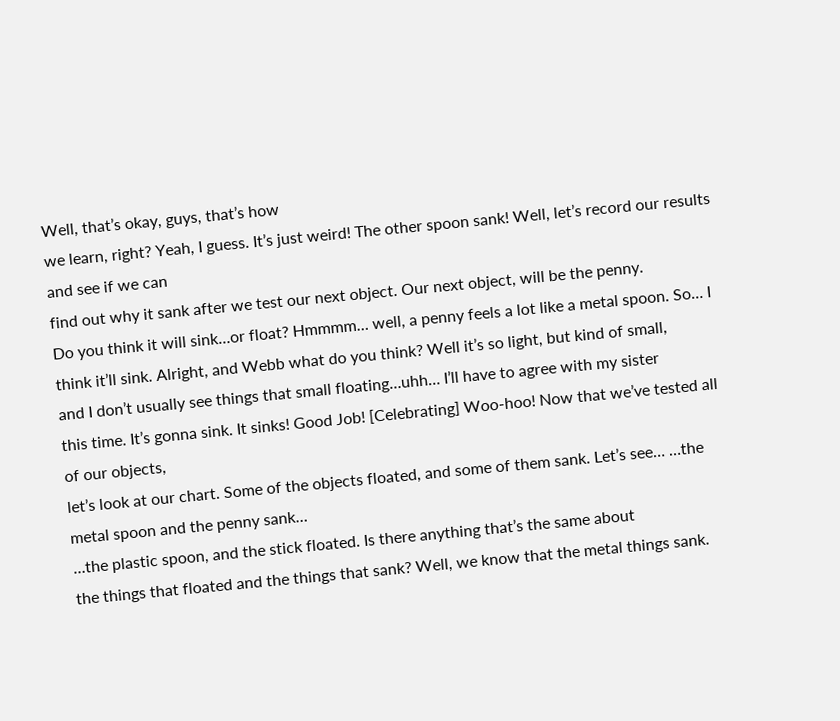Well, that’s okay, guys, that’s how
we learn, right? Yeah, I guess. It’s just weird! The other spoon sank! Well, let’s record our results and see if we can
find out why it sank after we test our next object. Our next object, will be the penny.
Do you think it will sink…or float? Hmmmm… well, a penny feels a lot like a metal spoon. So… I think it’ll sink. Alright, and Webb what do you think? Well it’s so light, but kind of small,
and I don’t usually see things that small floating…uhh… I’ll have to agree with my sister
this time. It’s gonna sink. It sinks! Good Job! [Celebrating] Woo-hoo! Now that we’ve tested all of our objects,
let’s look at our chart. Some of the objects floated, and some of them sank. Let’s see… …the metal spoon and the penny sank…
…the plastic spoon, and the stick floated. Is there anything that’s the same about
the things that floated and the things that sank? Well, we know that the metal things sank.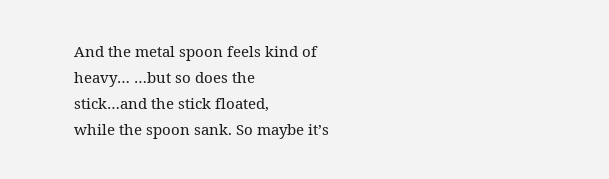And the metal spoon feels kind of heavy… …but so does the stick…and the stick floated,
while the spoon sank. So maybe it’s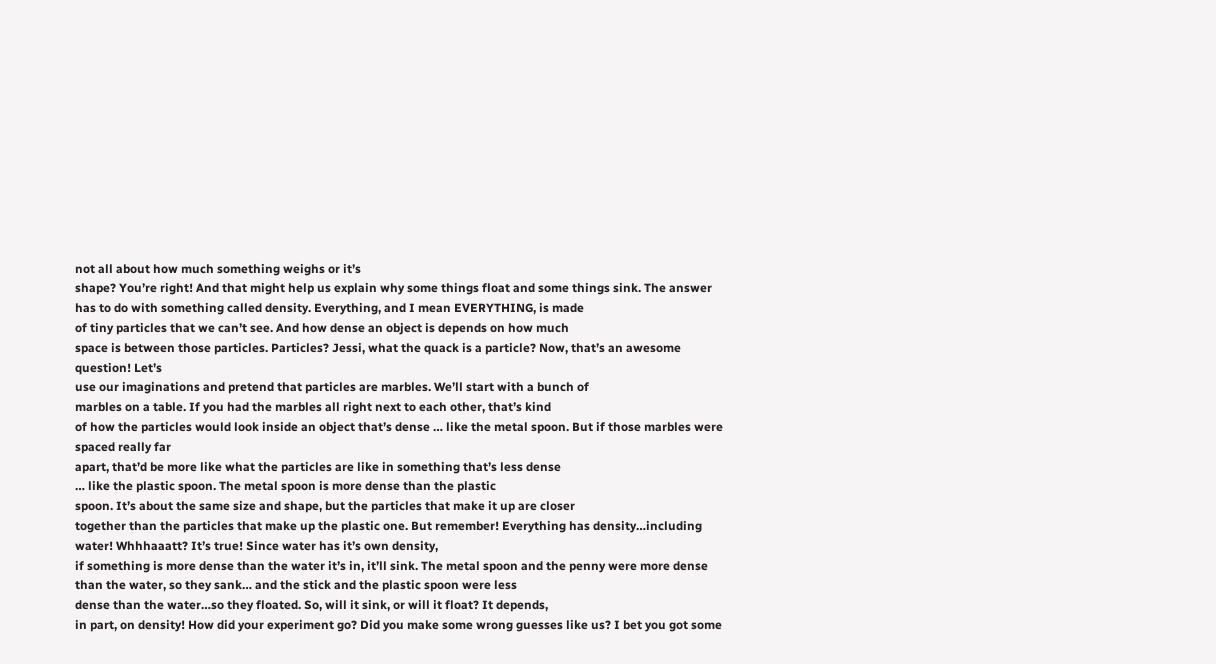not all about how much something weighs or it’s
shape? You’re right! And that might help us explain why some things float and some things sink. The answer has to do with something called density. Everything, and I mean EVERYTHING, is made
of tiny particles that we can’t see. And how dense an object is depends on how much
space is between those particles. Particles? Jessi, what the quack is a particle? Now, that’s an awesome question! Let’s
use our imaginations and pretend that particles are marbles. We’ll start with a bunch of
marbles on a table. If you had the marbles all right next to each other, that’s kind
of how the particles would look inside an object that’s dense … like the metal spoon. But if those marbles were spaced really far
apart, that’d be more like what the particles are like in something that’s less dense
… like the plastic spoon. The metal spoon is more dense than the plastic
spoon. It’s about the same size and shape, but the particles that make it up are closer
together than the particles that make up the plastic one. But remember! Everything has density…including
water! Whhhaaatt? It’s true! Since water has it’s own density,
if something is more dense than the water it’s in, it’ll sink. The metal spoon and the penny were more dense
than the water, so they sank… and the stick and the plastic spoon were less
dense than the water…so they floated. So, will it sink, or will it float? It depends,
in part, on density! How did your experiment go? Did you make some wrong guesses like us? I bet you got some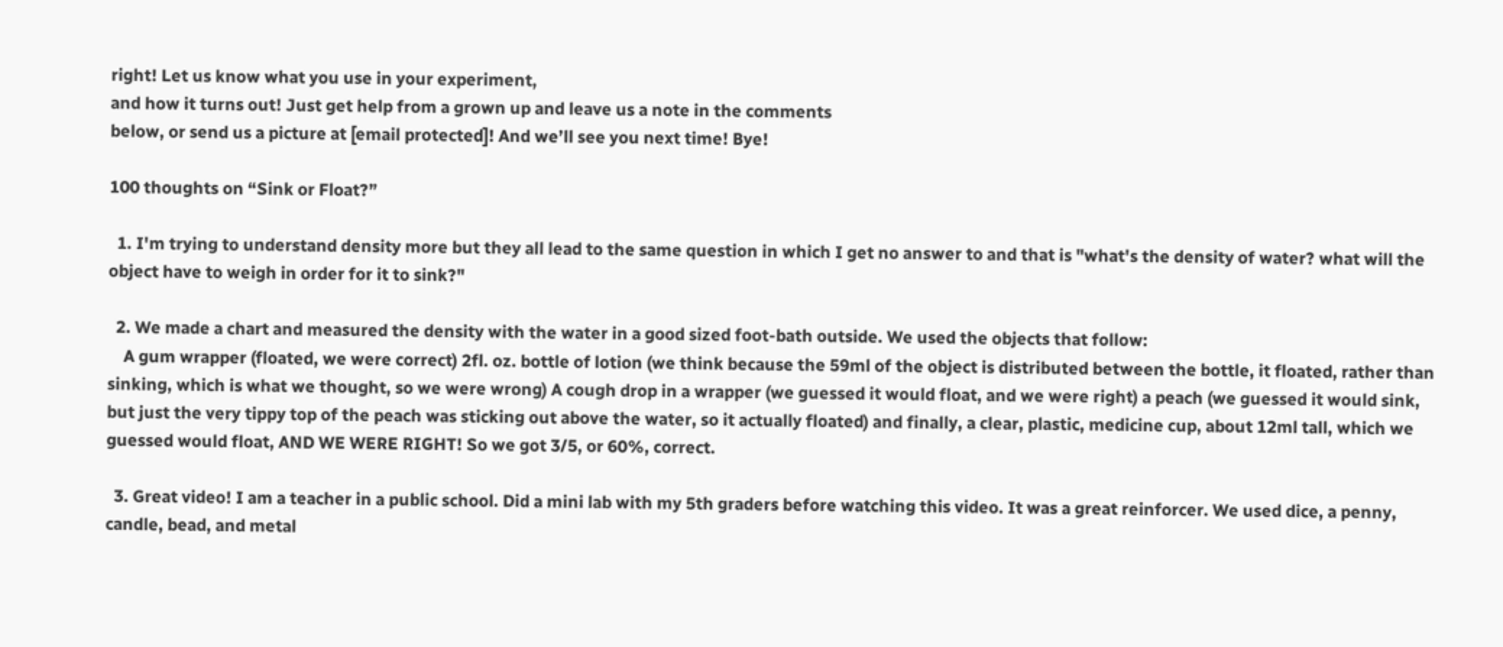right! Let us know what you use in your experiment,
and how it turns out! Just get help from a grown up and leave us a note in the comments
below, or send us a picture at [email protected]! And we’ll see you next time! Bye!

100 thoughts on “Sink or Float?”

  1. I'm trying to understand density more but they all lead to the same question in which I get no answer to and that is "what's the density of water? what will the object have to weigh in order for it to sink?"

  2. We made a chart and measured the density with the water in a good sized foot-bath outside. We used the objects that follow:
    A gum wrapper (floated, we were correct) 2fl. oz. bottle of lotion (we think because the 59ml of the object is distributed between the bottle, it floated, rather than sinking, which is what we thought, so we were wrong) A cough drop in a wrapper (we guessed it would float, and we were right) a peach (we guessed it would sink, but just the very tippy top of the peach was sticking out above the water, so it actually floated) and finally, a clear, plastic, medicine cup, about 12ml tall, which we guessed would float, AND WE WERE RIGHT! So we got 3/5, or 60%, correct.

  3. Great video! I am a teacher in a public school. Did a mini lab with my 5th graders before watching this video. It was a great reinforcer. We used dice, a penny, candle, bead, and metal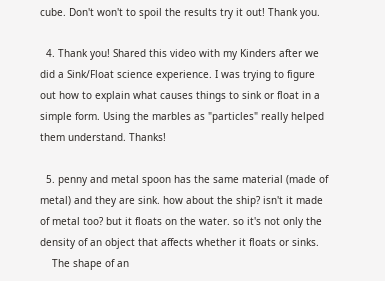cube. Don't won't to spoil the results try it out! Thank you.

  4. Thank you! Shared this video with my Kinders after we did a Sink/Float science experience. I was trying to figure out how to explain what causes things to sink or float in a simple form. Using the marbles as "particles" really helped them understand. Thanks!

  5. penny and metal spoon has the same material (made of metal) and they are sink. how about the ship? isn't it made of metal too? but it floats on the water. so it's not only the density of an object that affects whether it floats or sinks.
    The shape of an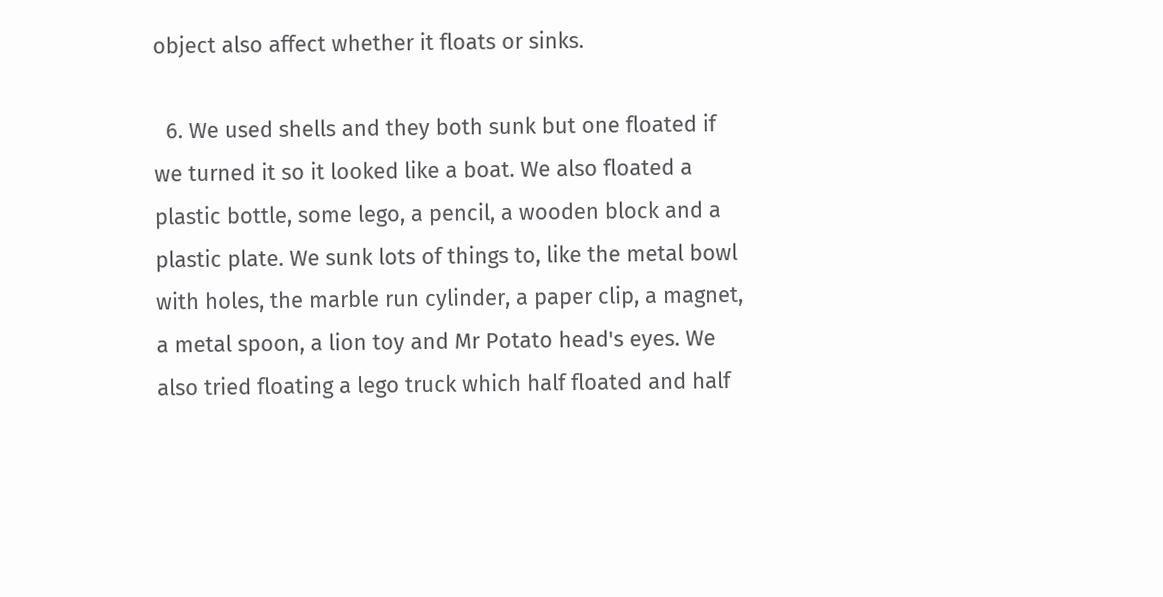object also affect whether it floats or sinks.

  6. We used shells and they both sunk but one floated if we turned it so it looked like a boat. We also floated a plastic bottle, some lego, a pencil, a wooden block and a plastic plate. We sunk lots of things to, like the metal bowl with holes, the marble run cylinder, a paper clip, a magnet, a metal spoon, a lion toy and Mr Potato head's eyes. We also tried floating a lego truck which half floated and half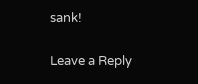sank!

Leave a Reply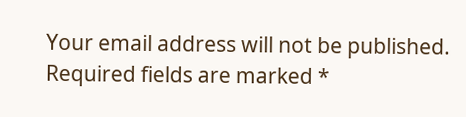Your email address will not be published. Required fields are marked *